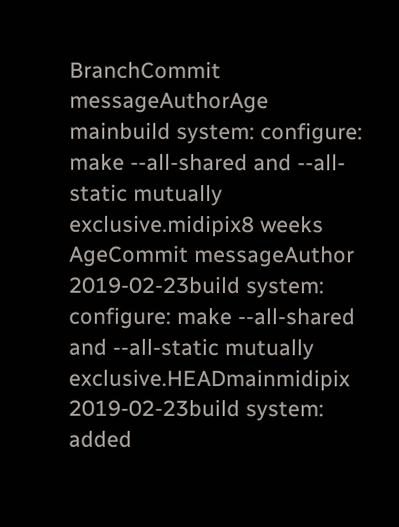BranchCommit messageAuthorAge
mainbuild system: configure: make --all-shared and --all-static mutually exclusive.midipix8 weeks
AgeCommit messageAuthor
2019-02-23build system: configure: make --all-shared and --all-static mutually exclusive.HEADmainmidipix
2019-02-23build system: added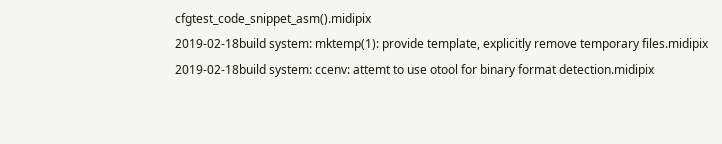cfgtest_code_snippet_asm().midipix
2019-02-18build system: mktemp(1): provide template, explicitly remove temporary files.midipix
2019-02-18build system: ccenv: attemt to use otool for binary format detection.midipix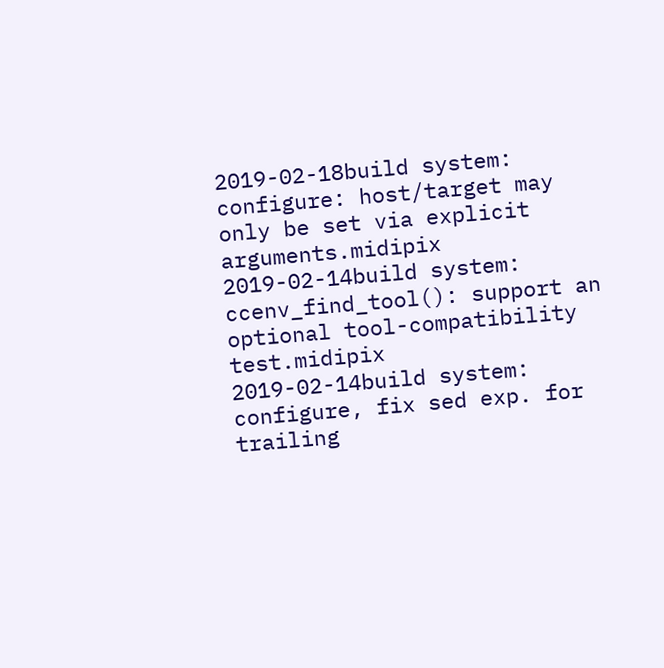2019-02-18build system: configure: host/target may only be set via explicit arguments.midipix
2019-02-14build system: ccenv_find_tool(): support an optional tool-compatibility test.midipix
2019-02-14build system: configure, fix sed exp. for trailing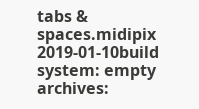tabs & spaces.midipix
2019-01-10build system: empty archives: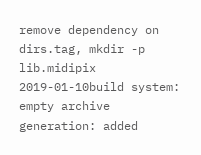remove dependency on dirs.tag, mkdir -p lib.midipix
2019-01-10build system: empty archive generation: added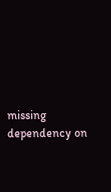missing dependency on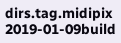dirs.tag.midipix
2019-01-09build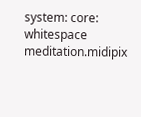system: core: whitespace meditation.midipix